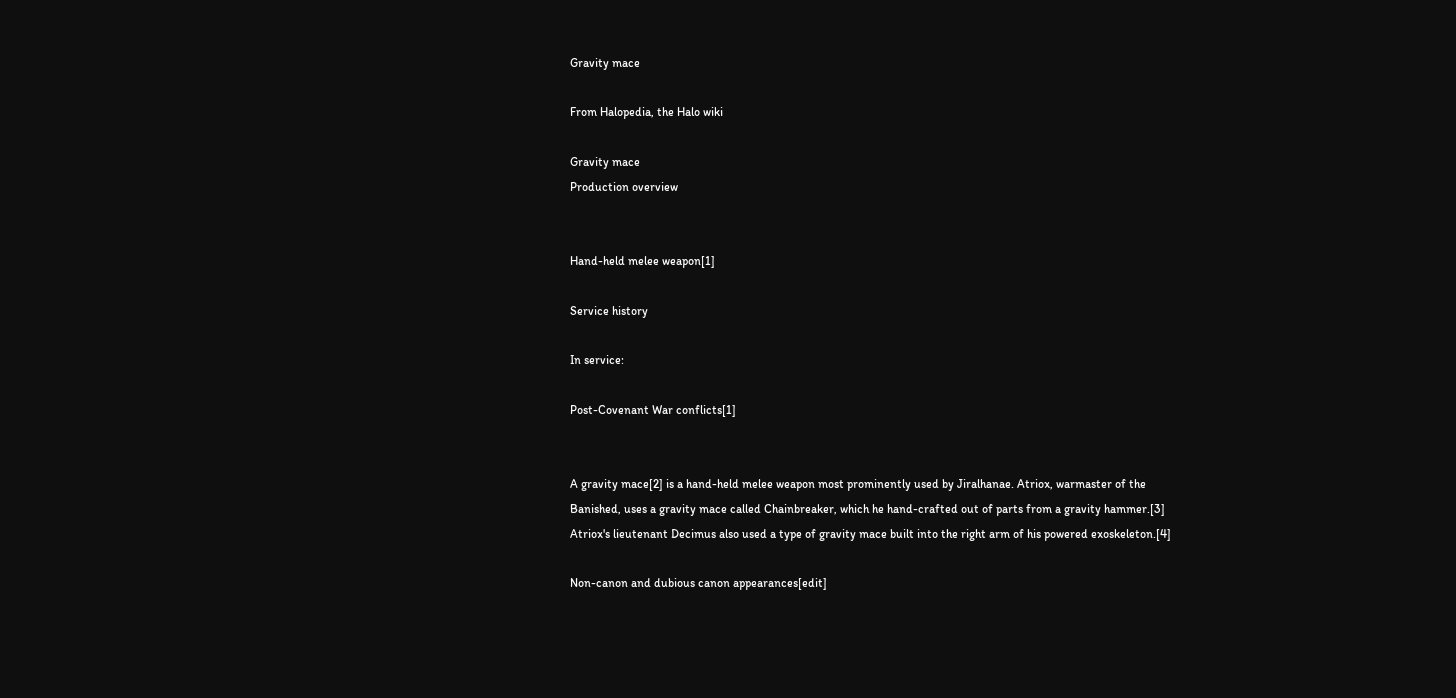Gravity mace

From Halopedia, the Halo wiki

Gravity mace
Production overview


Hand-held melee weapon[1]

Service history

In service:

Post-Covenant War conflicts[1]


A gravity mace[2] is a hand-held melee weapon most prominently used by Jiralhanae. Atriox, warmaster of the Banished, uses a gravity mace called Chainbreaker, which he hand-crafted out of parts from a gravity hammer.[3] Atriox's lieutenant Decimus also used a type of gravity mace built into the right arm of his powered exoskeleton.[4]

Non-canon and dubious canon appearances[edit]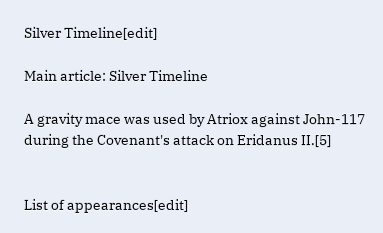Silver Timeline[edit]

Main article: Silver Timeline

A gravity mace was used by Atriox against John-117 during the Covenant's attack on Eridanus II.[5]


List of appearances[edit]